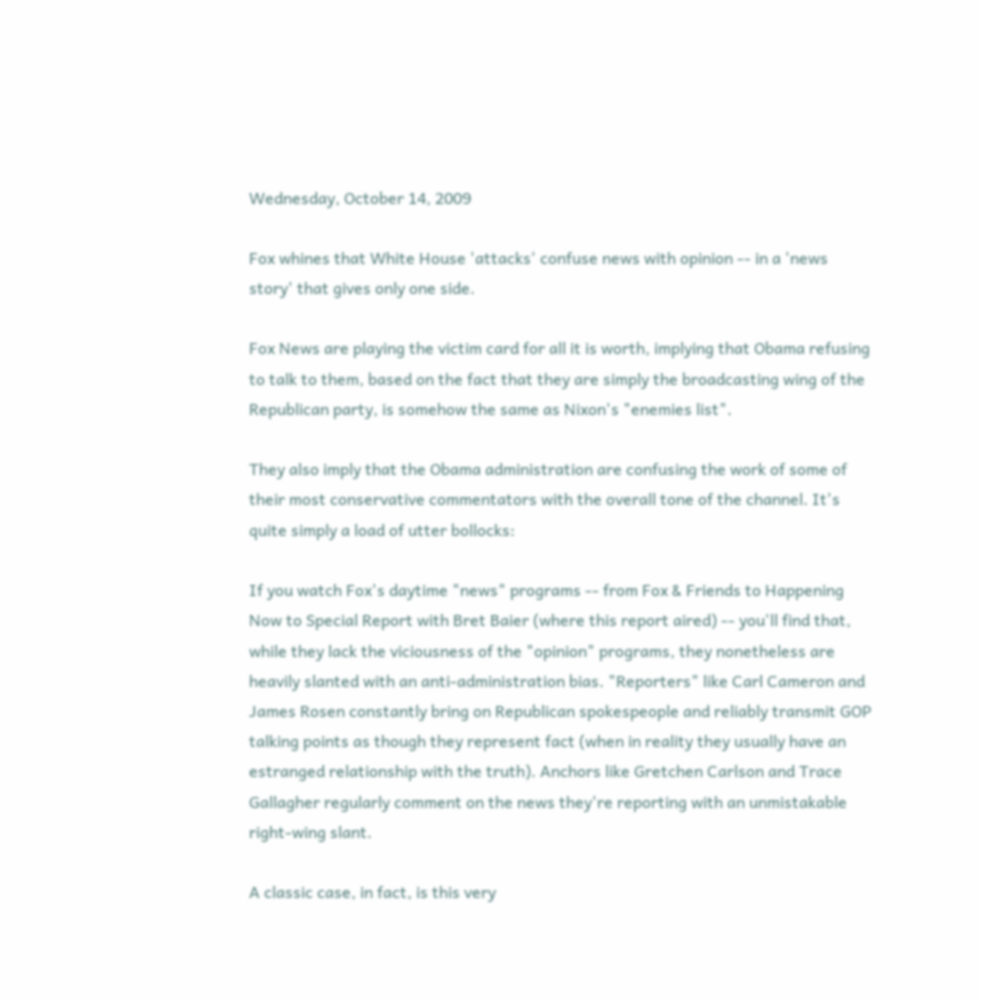Wednesday, October 14, 2009

Fox whines that White House 'attacks' confuse news with opinion -- in a 'news story' that gives only one side.

Fox News are playing the victim card for all it is worth, implying that Obama refusing to talk to them, based on the fact that they are simply the broadcasting wing of the Republican party, is somehow the same as Nixon's "enemies list".

They also imply that the Obama administration are confusing the work of some of their most conservative commentators with the overall tone of the channel. It's quite simply a load of utter bollocks:

If you watch Fox's daytime "news" programs -- from Fox & Friends to Happening Now to Special Report with Bret Baier (where this report aired) -- you'll find that, while they lack the viciousness of the "opinion" programs, they nonetheless are heavily slanted with an anti-administration bias. "Reporters" like Carl Cameron and James Rosen constantly bring on Republican spokespeople and reliably transmit GOP talking points as though they represent fact (when in reality they usually have an estranged relationship with the truth). Anchors like Gretchen Carlson and Trace Gallagher regularly comment on the news they're reporting with an unmistakable right-wing slant.

A classic case, in fact, is this very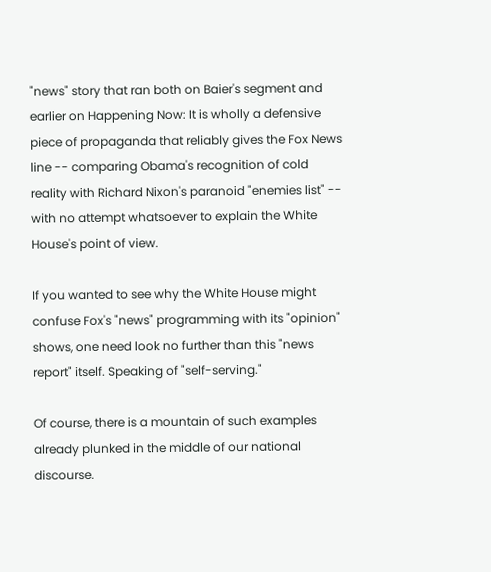"news" story that ran both on Baier's segment and earlier on Happening Now: It is wholly a defensive piece of propaganda that reliably gives the Fox News line -- comparing Obama's recognition of cold reality with Richard Nixon's paranoid "enemies list" -- with no attempt whatsoever to explain the White House's point of view.

If you wanted to see why the White House might confuse Fox's "news" programming with its "opinion" shows, one need look no further than this "news report" itself. Speaking of "self-serving."

Of course, there is a mountain of such examples already plunked in the middle of our national discourse.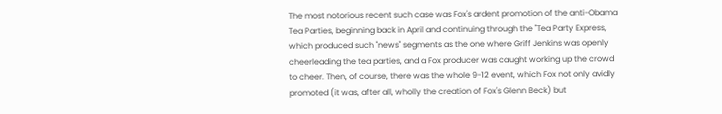The most notorious recent such case was Fox's ardent promotion of the anti-Obama Tea Parties, beginning back in April and continuing through the "Tea Party Express, which produced such "news" segments as the one where Griff Jenkins was openly cheerleading the tea parties, and a Fox producer was caught working up the crowd to cheer. Then, of course, there was the whole 9-12 event, which Fox not only avidly promoted (it was, after all, wholly the creation of Fox's Glenn Beck) but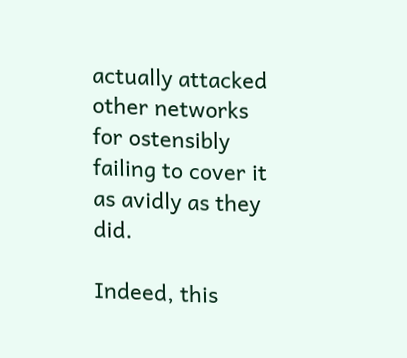actually attacked other networks for ostensibly failing to cover it as avidly as they did.

Indeed, this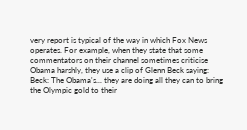very report is typical of the way in which Fox News operates. For example, when they state that some commentators on their channel sometimes criticise Obama harshly, they use a clip of Glenn Beck saying:
Beck: The Obama's... they are doing all they can to bring the Olympic gold to their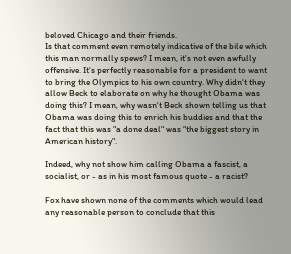beloved Chicago and their friends.
Is that comment even remotely indicative of the bile which this man normally spews? I mean, it's not even awfully offensive. It's perfectly reasonable for a president to want to bring the Olympics to his own country. Why didn't they allow Beck to elaborate on why he thought Obama was doing this? I mean, why wasn't Beck shown telling us that Obama was doing this to enrich his buddies and that the fact that this was "a done deal" was "the biggest story in American history".

Indeed, why not show him calling Obama a fascist, a socialist, or - as in his most famous quote - a racist?

Fox have shown none of the comments which would lead any reasonable person to conclude that this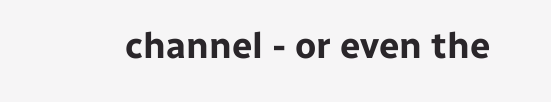channel - or even the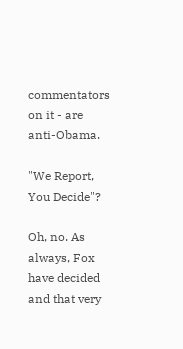commentators on it - are anti-Obama.

"We Report, You Decide"?

Oh, no. As always, Fox have decided and that very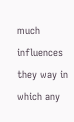much influences they way in which any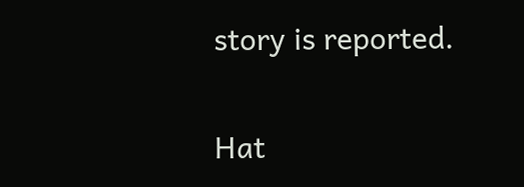story is reported.

Hat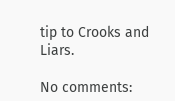tip to Crooks and Liars.

No comments: